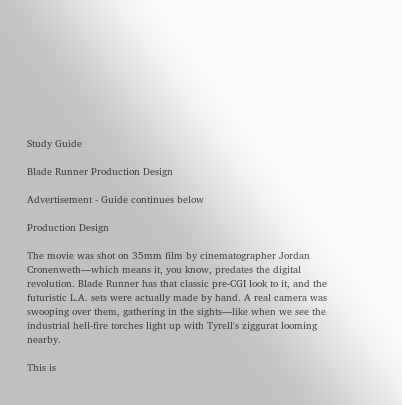Study Guide

Blade Runner Production Design

Advertisement - Guide continues below

Production Design

The movie was shot on 35mm film by cinematographer Jordan Cronenweth—which means it, you know, predates the digital revolution. Blade Runner has that classic pre-CGI look to it, and the futuristic L.A. sets were actually made by hand. A real camera was swooping over them, gathering in the sights—like when we see the industrial hell-fire torches light up with Tyrell's ziggurat looming nearby.

This is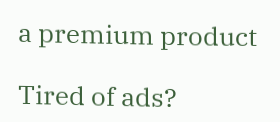a premium product

Tired of ads?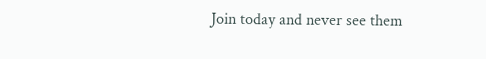Join today and never see them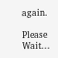again.

Please Wait...